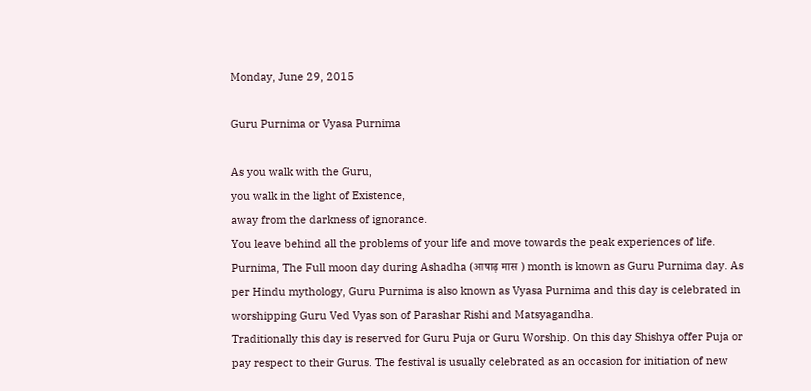Monday, June 29, 2015

Guru Purnima or Vyasa Purnima

As you walk with the Guru,
you walk in the light of Existence,
away from the darkness of ignorance.
You leave behind all the problems of your life and move towards the peak experiences of life.
Purnima, The Full moon day during Ashadha (आषाढ़ मास ) month is known as Guru Purnima day. As per Hindu mythology, Guru Purnima is also known as Vyasa Purnima and this day is celebrated in worshipping Guru Ved Vyas son of Parashar Rishi and Matsyagandha.
Traditionally this day is reserved for Guru Puja or Guru Worship. On this day Shishya offer Puja or pay respect to their Gurus. The festival is usually celebrated as an occasion for initiation of new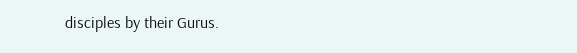disciples by their Gurus.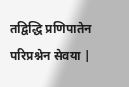तद्विद्धि प्रणिपातेन परिप्रश्नेन सेवया |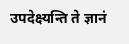उपदेक्ष्यन्ति ते ज्ञानं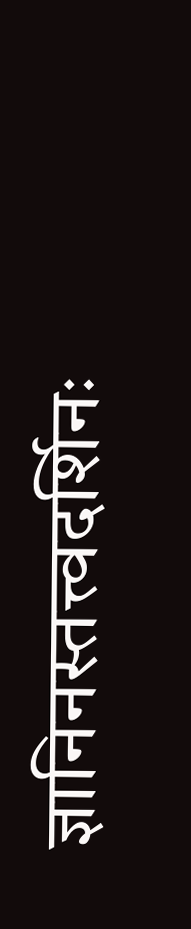ज्ञानिनस्तत्त्वदर्शिनः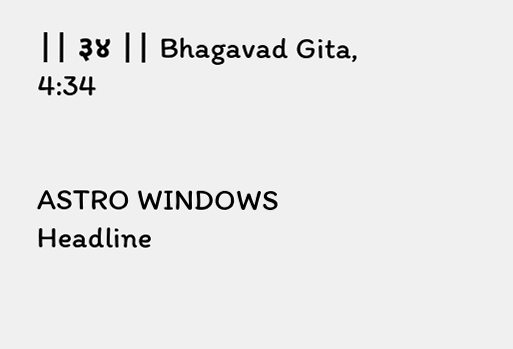|| ३४ || Bhagavad Gita, 4:34


ASTRO WINDOWS Headline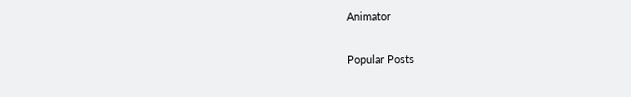Animator

Popular Posts